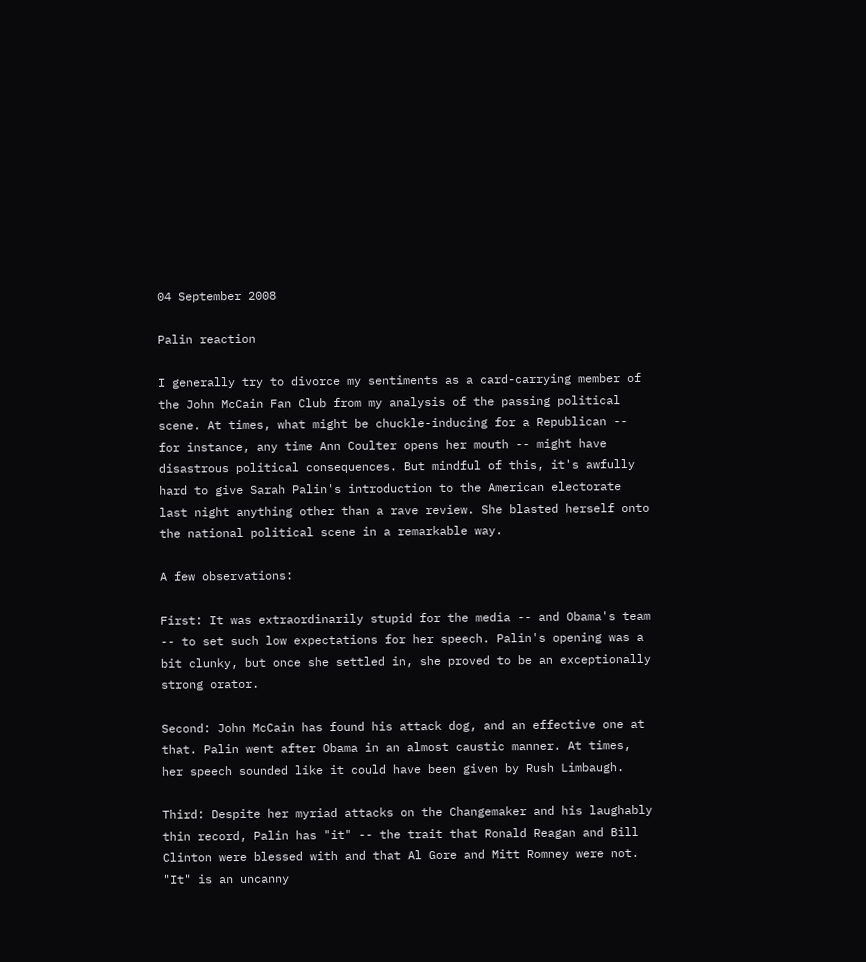04 September 2008

Palin reaction

I generally try to divorce my sentiments as a card-carrying member of the John McCain Fan Club from my analysis of the passing political scene. At times, what might be chuckle-inducing for a Republican -- for instance, any time Ann Coulter opens her mouth -- might have disastrous political consequences. But mindful of this, it's awfully hard to give Sarah Palin's introduction to the American electorate last night anything other than a rave review. She blasted herself onto the national political scene in a remarkable way.

A few observations:

First: It was extraordinarily stupid for the media -- and Obama's team -- to set such low expectations for her speech. Palin's opening was a bit clunky, but once she settled in, she proved to be an exceptionally strong orator.

Second: John McCain has found his attack dog, and an effective one at that. Palin went after Obama in an almost caustic manner. At times, her speech sounded like it could have been given by Rush Limbaugh.

Third: Despite her myriad attacks on the Changemaker and his laughably thin record, Palin has "it" -- the trait that Ronald Reagan and Bill Clinton were blessed with and that Al Gore and Mitt Romney were not. "It" is an uncanny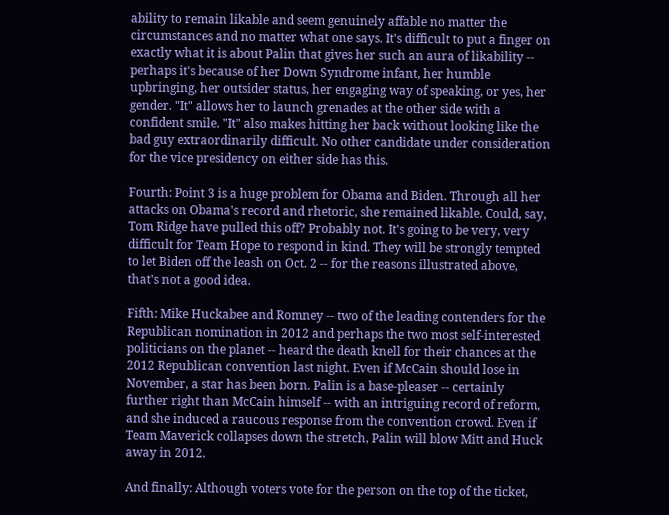ability to remain likable and seem genuinely affable no matter the circumstances and no matter what one says. It's difficult to put a finger on exactly what it is about Palin that gives her such an aura of likability -- perhaps it's because of her Down Syndrome infant, her humble upbringing, her outsider status, her engaging way of speaking, or yes, her gender. "It" allows her to launch grenades at the other side with a confident smile. "It" also makes hitting her back without looking like the bad guy extraordinarily difficult. No other candidate under consideration for the vice presidency on either side has this.

Fourth: Point 3 is a huge problem for Obama and Biden. Through all her attacks on Obama's record and rhetoric, she remained likable. Could, say, Tom Ridge have pulled this off? Probably not. It's going to be very, very difficult for Team Hope to respond in kind. They will be strongly tempted to let Biden off the leash on Oct. 2 -- for the reasons illustrated above, that's not a good idea.

Fifth: Mike Huckabee and Romney -- two of the leading contenders for the Republican nomination in 2012 and perhaps the two most self-interested politicians on the planet -- heard the death knell for their chances at the 2012 Republican convention last night. Even if McCain should lose in November, a star has been born. Palin is a base-pleaser -- certainly further right than McCain himself -- with an intriguing record of reform, and she induced a raucous response from the convention crowd. Even if Team Maverick collapses down the stretch, Palin will blow Mitt and Huck away in 2012.

And finally: Although voters vote for the person on the top of the ticket,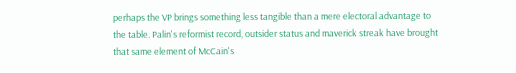perhaps the VP brings something less tangible than a mere electoral advantage to the table. Palin's reformist record, outsider status and maverick streak have brought that same element of McCain's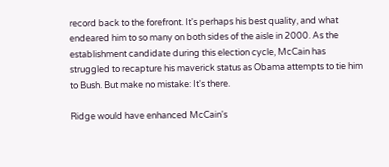record back to the forefront. It's perhaps his best quality, and what endeared him to so many on both sides of the aisle in 2000. As the establishment candidate during this election cycle, McCain has struggled to recapture his maverick status as Obama attempts to tie him to Bush. But make no mistake: It's there.

Ridge would have enhanced McCain's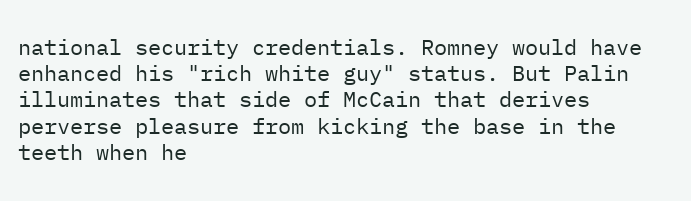national security credentials. Romney would have enhanced his "rich white guy" status. But Palin illuminates that side of McCain that derives perverse pleasure from kicking the base in the teeth when he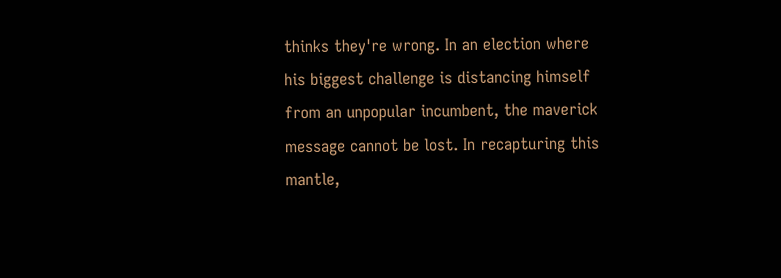thinks they're wrong. In an election where his biggest challenge is distancing himself from an unpopular incumbent, the maverick message cannot be lost. In recapturing this mantle,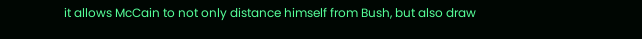it allows McCain to not only distance himself from Bush, but also draw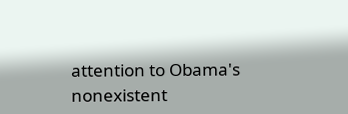attention to Obama's nonexistent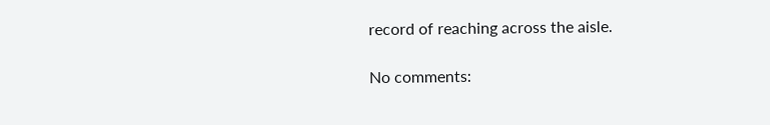record of reaching across the aisle.

No comments: